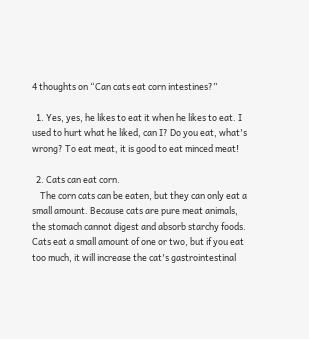4 thoughts on “Can cats eat corn intestines?”

  1. Yes, yes, he likes to eat it when he likes to eat. I used to hurt what he liked, can I? Do you eat, what's wrong? To eat meat, it is good to eat minced meat!

  2. Cats can eat corn.
    The corn cats can be eaten, but they can only eat a small amount. Because cats are pure meat animals, the stomach cannot digest and absorb starchy foods. Cats eat a small amount of one or two, but if you eat too much, it will increase the cat's gastrointestinal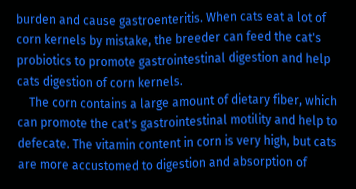burden and cause gastroenteritis. When cats eat a lot of corn kernels by mistake, the breeder can feed the cat's probiotics to promote gastrointestinal digestion and help cats digestion of corn kernels.
    The corn contains a large amount of dietary fiber, which can promote the cat's gastrointestinal motility and help to defecate. The vitamin content in corn is very high, but cats are more accustomed to digestion and absorption of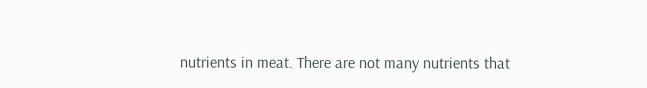nutrients in meat. There are not many nutrients that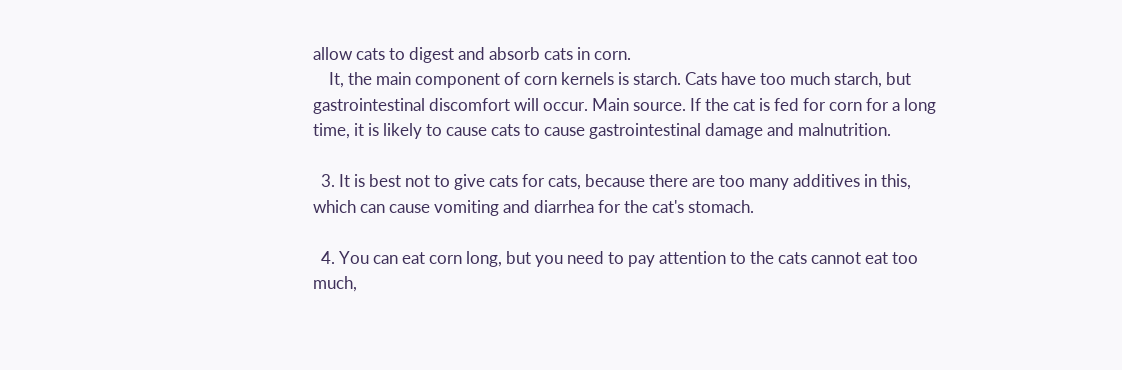allow cats to digest and absorb cats in corn.
    It, the main component of corn kernels is starch. Cats have too much starch, but gastrointestinal discomfort will occur. Main source. If the cat is fed for corn for a long time, it is likely to cause cats to cause gastrointestinal damage and malnutrition.

  3. It is best not to give cats for cats, because there are too many additives in this, which can cause vomiting and diarrhea for the cat's stomach.

  4. You can eat corn long, but you need to pay attention to the cats cannot eat too much,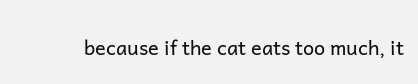because if the cat eats too much, it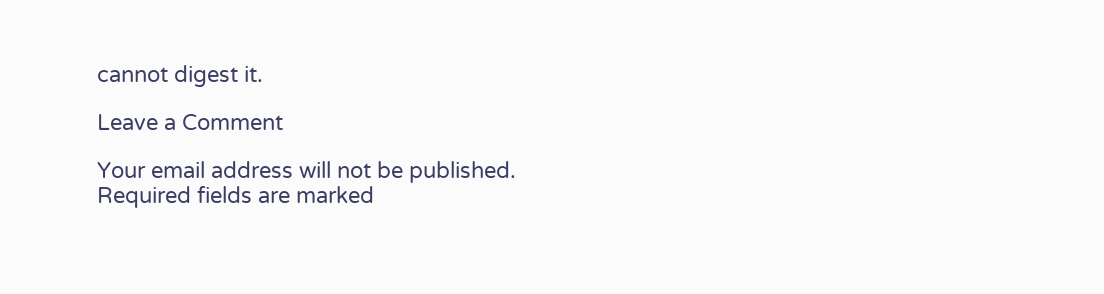cannot digest it.

Leave a Comment

Your email address will not be published. Required fields are marked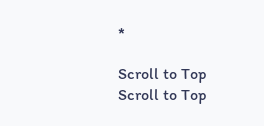*

Scroll to Top
Scroll to Top